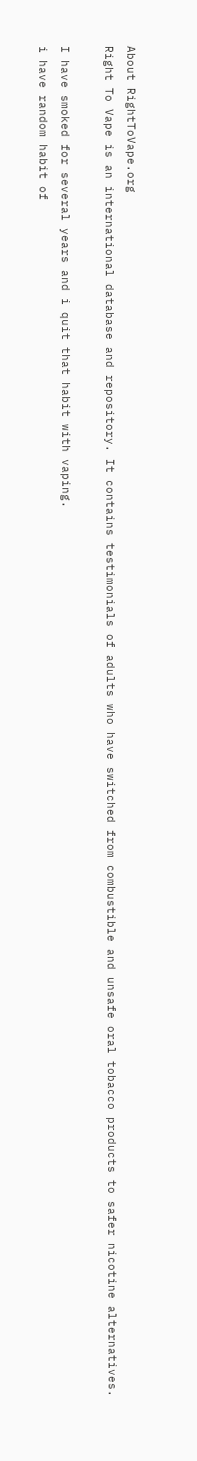About RightToVape.org
Right To Vape is an international database and repository. It contains testimonials of adults who have switched from combustible and unsafe oral tobacco products to safer nicotine alternatives.

I have smoked for several years and i quit that habit with vaping.
i have random habit of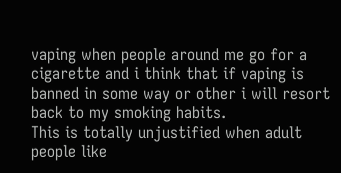vaping when people around me go for a cigarette and i think that if vaping is banned in some way or other i will resort back to my smoking habits.
This is totally unjustified when adult people like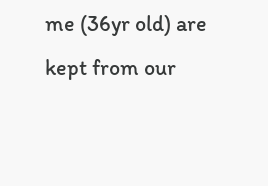me (36yr old) are kept from our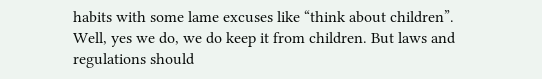habits with some lame excuses like “think about children”.
Well, yes we do, we do keep it from children. But laws and regulations should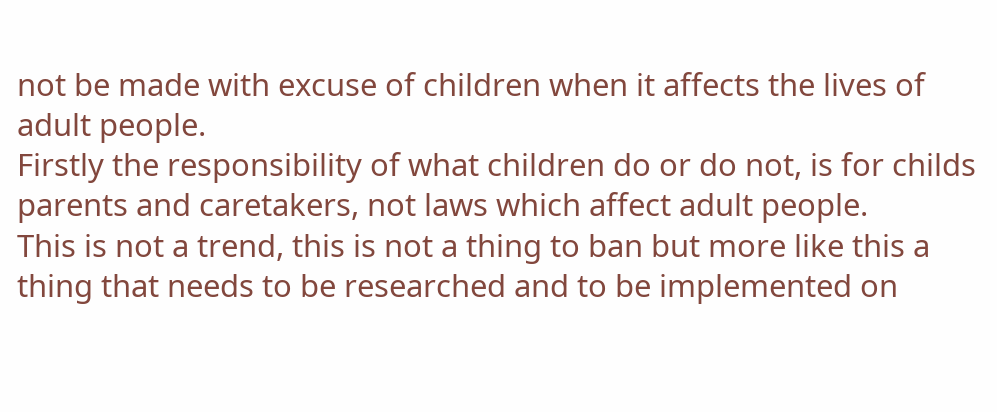not be made with excuse of children when it affects the lives of adult people.
Firstly the responsibility of what children do or do not, is for childs parents and caretakers, not laws which affect adult people.
This is not a trend, this is not a thing to ban but more like this a thing that needs to be researched and to be implemented on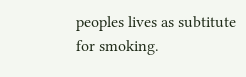peoples lives as subtitute for smoking.